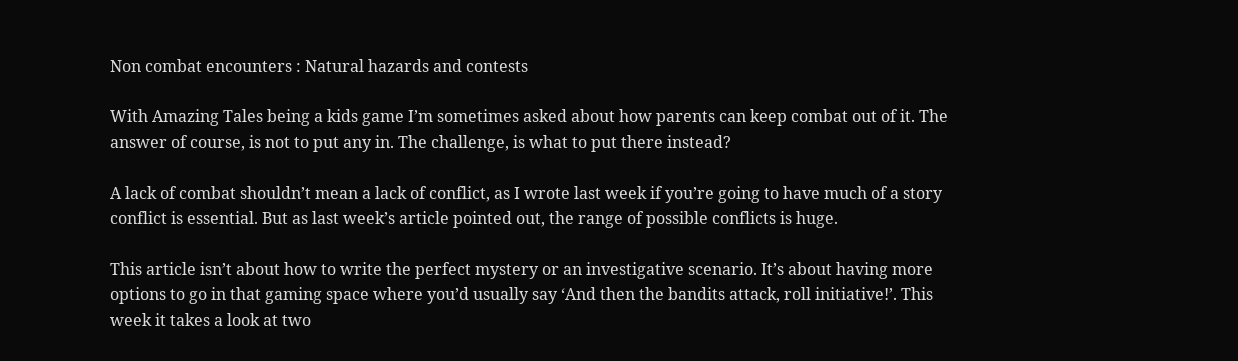Non combat encounters : Natural hazards and contests

With Amazing Tales being a kids game I’m sometimes asked about how parents can keep combat out of it. The answer of course, is not to put any in. The challenge, is what to put there instead?

A lack of combat shouldn’t mean a lack of conflict, as I wrote last week if you’re going to have much of a story conflict is essential. But as last week’s article pointed out, the range of possible conflicts is huge.

This article isn’t about how to write the perfect mystery or an investigative scenario. It’s about having more options to go in that gaming space where you’d usually say ‘And then the bandits attack, roll initiative!’. This week it takes a look at two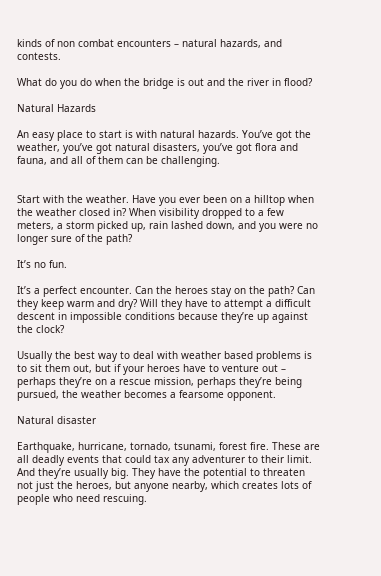kinds of non combat encounters – natural hazards, and contests.

What do you do when the bridge is out and the river in flood?

Natural Hazards

An easy place to start is with natural hazards. You’ve got the weather, you’ve got natural disasters, you’ve got flora and fauna, and all of them can be challenging.


Start with the weather. Have you ever been on a hilltop when the weather closed in? When visibility dropped to a few meters, a storm picked up, rain lashed down, and you were no longer sure of the path?

It’s no fun.

It’s a perfect encounter. Can the heroes stay on the path? Can they keep warm and dry? Will they have to attempt a difficult descent in impossible conditions because they’re up against the clock?

Usually the best way to deal with weather based problems is to sit them out, but if your heroes have to venture out – perhaps they’re on a rescue mission, perhaps they’re being pursued, the weather becomes a fearsome opponent.

Natural disaster

Earthquake, hurricane, tornado, tsunami, forest fire. These are all deadly events that could tax any adventurer to their limit. And they’re usually big. They have the potential to threaten not just the heroes, but anyone nearby, which creates lots of people who need rescuing.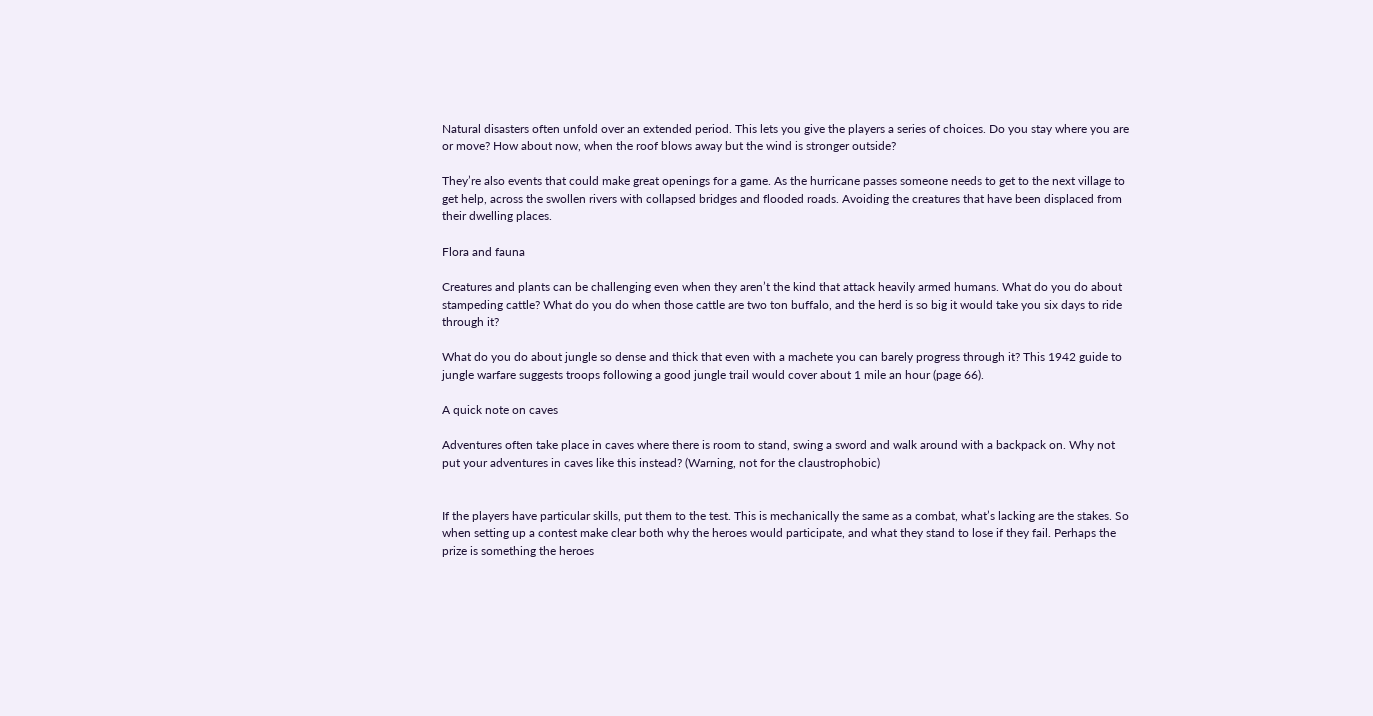Natural disasters often unfold over an extended period. This lets you give the players a series of choices. Do you stay where you are or move? How about now, when the roof blows away but the wind is stronger outside?

They’re also events that could make great openings for a game. As the hurricane passes someone needs to get to the next village to get help, across the swollen rivers with collapsed bridges and flooded roads. Avoiding the creatures that have been displaced from their dwelling places.

Flora and fauna

Creatures and plants can be challenging even when they aren’t the kind that attack heavily armed humans. What do you do about stampeding cattle? What do you do when those cattle are two ton buffalo, and the herd is so big it would take you six days to ride through it?

What do you do about jungle so dense and thick that even with a machete you can barely progress through it? This 1942 guide to jungle warfare suggests troops following a good jungle trail would cover about 1 mile an hour (page 66).

A quick note on caves

Adventures often take place in caves where there is room to stand, swing a sword and walk around with a backpack on. Why not put your adventures in caves like this instead? (Warning, not for the claustrophobic)


If the players have particular skills, put them to the test. This is mechanically the same as a combat, what’s lacking are the stakes. So when setting up a contest make clear both why the heroes would participate, and what they stand to lose if they fail. Perhaps the prize is something the heroes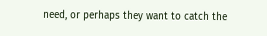need, or perhaps they want to catch the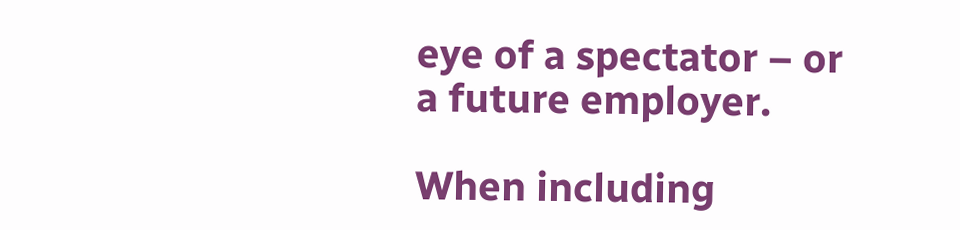eye of a spectator – or a future employer.

When including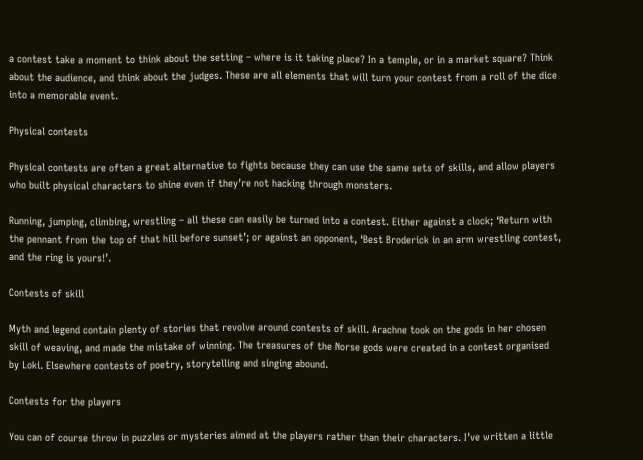a contest take a moment to think about the setting – where is it taking place? In a temple, or in a market square? Think about the audience, and think about the judges. These are all elements that will turn your contest from a roll of the dice into a memorable event.

Physical contests

Physical contests are often a great alternative to fights because they can use the same sets of skills, and allow players who built physical characters to shine even if they’re not hacking through monsters.

Running, jumping, climbing, wrestling – all these can easily be turned into a contest. Either against a clock; ‘Return with the pennant from the top of that hill before sunset’; or against an opponent, ‘Best Broderick in an arm wrestling contest, and the ring is yours!’.

Contests of skill

Myth and legend contain plenty of stories that revolve around contests of skill. Arachne took on the gods in her chosen skill of weaving, and made the mistake of winning. The treasures of the Norse gods were created in a contest organised by Loki. Elsewhere contests of poetry, storytelling and singing abound.

Contests for the players

You can of course throw in puzzles or mysteries aimed at the players rather than their characters. I’ve written a little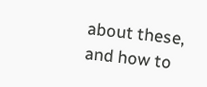about these, and how to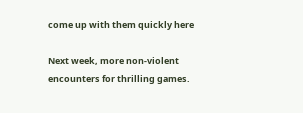come up with them quickly here

Next week, more non-violent encounters for thrilling games.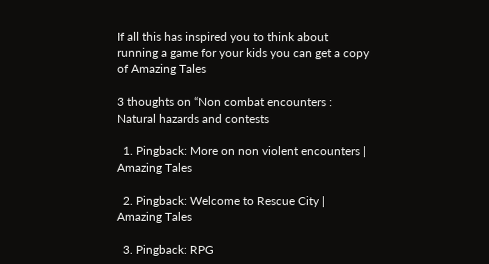If all this has inspired you to think about running a game for your kids you can get a copy of Amazing Tales

3 thoughts on “Non combat encounters : Natural hazards and contests

  1. Pingback: More on non violent encounters | Amazing Tales

  2. Pingback: Welcome to Rescue City | Amazing Tales

  3. Pingback: RPG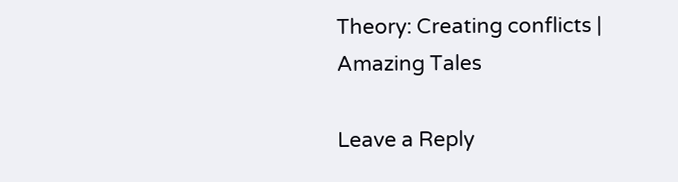Theory: Creating conflicts | Amazing Tales

Leave a Reply